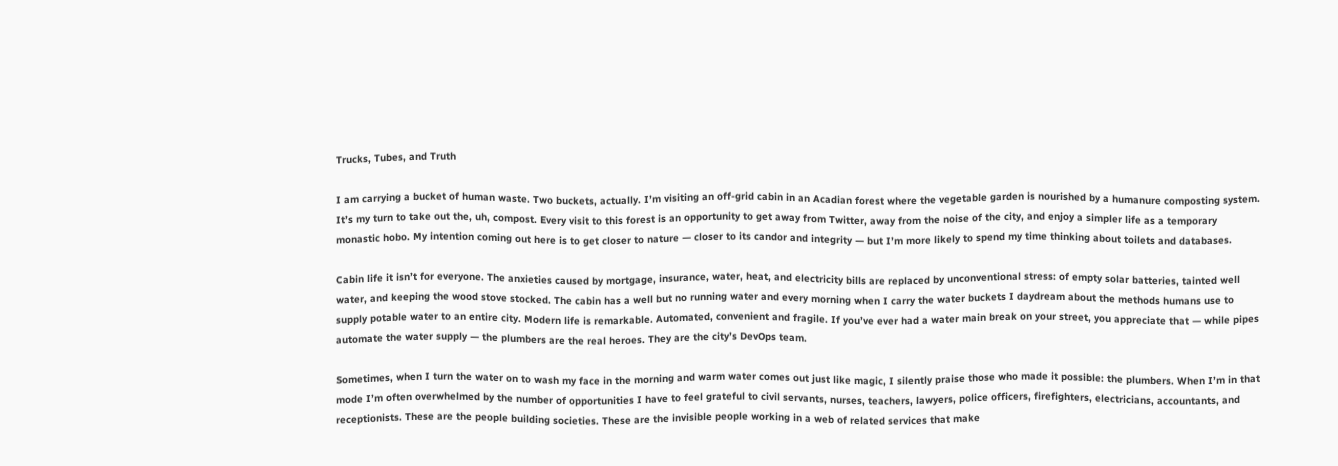Trucks, Tubes, and Truth

I am carrying a bucket of human waste. Two buckets, actually. I’m visiting an off-grid cabin in an Acadian forest where the vegetable garden is nourished by a humanure composting system. It’s my turn to take out the, uh, compost. Every visit to this forest is an opportunity to get away from Twitter, away from the noise of the city, and enjoy a simpler life as a temporary monastic hobo. My intention coming out here is to get closer to nature — closer to its candor and integrity — but I’m more likely to spend my time thinking about toilets and databases.

Cabin life it isn’t for everyone. The anxieties caused by mortgage, insurance, water, heat, and electricity bills are replaced by unconventional stress: of empty solar batteries, tainted well water, and keeping the wood stove stocked. The cabin has a well but no running water and every morning when I carry the water buckets I daydream about the methods humans use to supply potable water to an entire city. Modern life is remarkable. Automated, convenient and fragile. If you’ve ever had a water main break on your street, you appreciate that — while pipes automate the water supply — the plumbers are the real heroes. They are the city’s DevOps team.

Sometimes, when I turn the water on to wash my face in the morning and warm water comes out just like magic, I silently praise those who made it possible: the plumbers. When I’m in that mode I’m often overwhelmed by the number of opportunities I have to feel grateful to civil servants, nurses, teachers, lawyers, police officers, firefighters, electricians, accountants, and receptionists. These are the people building societies. These are the invisible people working in a web of related services that make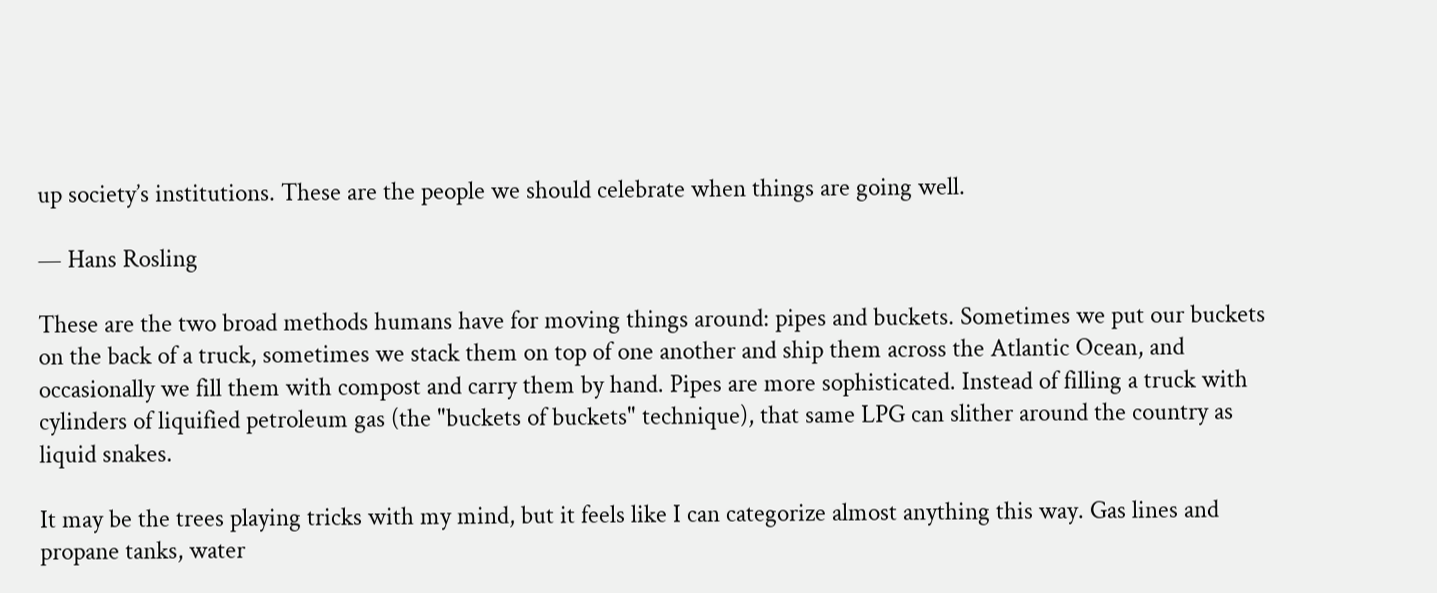up society’s institutions. These are the people we should celebrate when things are going well.

— Hans Rosling

These are the two broad methods humans have for moving things around: pipes and buckets. Sometimes we put our buckets on the back of a truck, sometimes we stack them on top of one another and ship them across the Atlantic Ocean, and occasionally we fill them with compost and carry them by hand. Pipes are more sophisticated. Instead of filling a truck with cylinders of liquified petroleum gas (the "buckets of buckets" technique), that same LPG can slither around the country as liquid snakes.

It may be the trees playing tricks with my mind, but it feels like I can categorize almost anything this way. Gas lines and propane tanks, water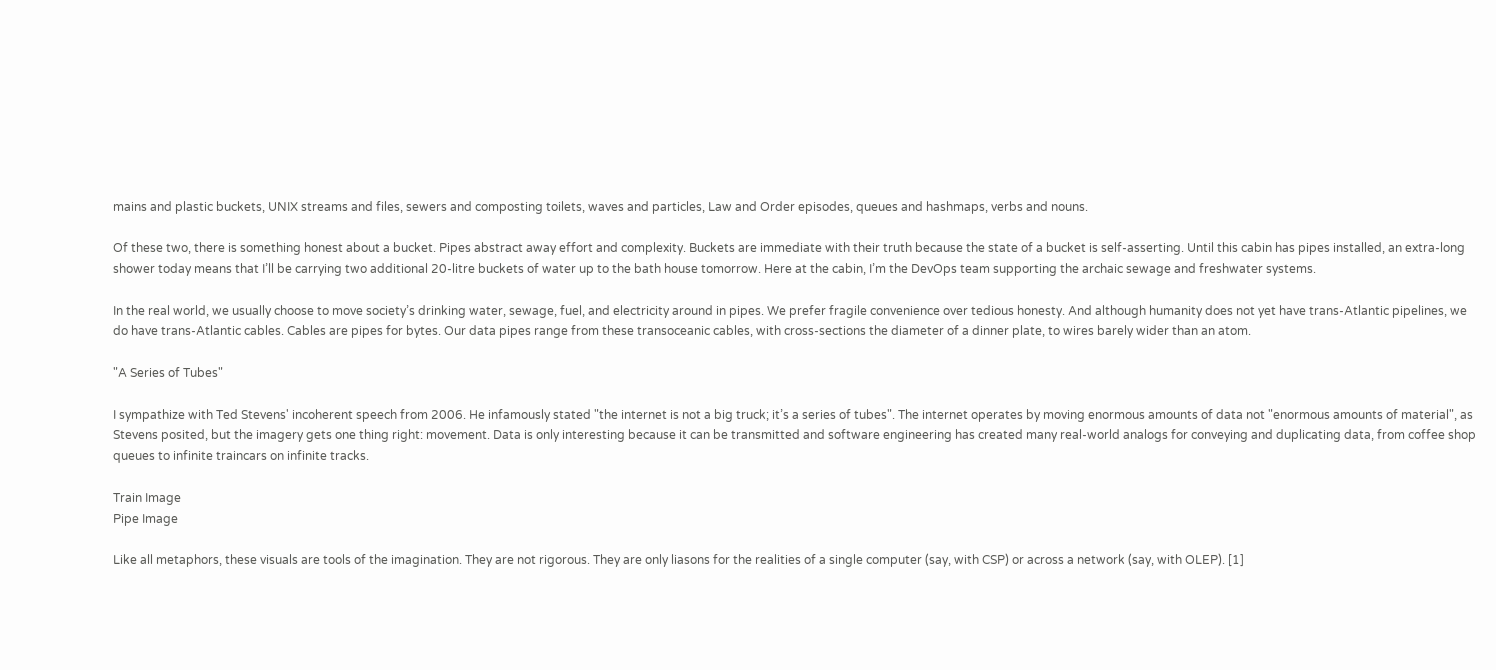mains and plastic buckets, UNIX streams and files, sewers and composting toilets, waves and particles, Law and Order episodes, queues and hashmaps, verbs and nouns.

Of these two, there is something honest about a bucket. Pipes abstract away effort and complexity. Buckets are immediate with their truth because the state of a bucket is self-asserting. Until this cabin has pipes installed, an extra-long shower today means that I’ll be carrying two additional 20-litre buckets of water up to the bath house tomorrow. Here at the cabin, I’m the DevOps team supporting the archaic sewage and freshwater systems.

In the real world, we usually choose to move society’s drinking water, sewage, fuel, and electricity around in pipes. We prefer fragile convenience over tedious honesty. And although humanity does not yet have trans-Atlantic pipelines, we do have trans-Atlantic cables. Cables are pipes for bytes. Our data pipes range from these transoceanic cables, with cross-sections the diameter of a dinner plate, to wires barely wider than an atom.

"A Series of Tubes"

I sympathize with Ted Stevens' incoherent speech from 2006. He infamously stated "the internet is not a big truck; it’s a series of tubes". The internet operates by moving enormous amounts of data not "enormous amounts of material", as Stevens posited, but the imagery gets one thing right: movement. Data is only interesting because it can be transmitted and software engineering has created many real-world analogs for conveying and duplicating data, from coffee shop queues to infinite traincars on infinite tracks.

Train Image
Pipe Image

Like all metaphors, these visuals are tools of the imagination. They are not rigorous. They are only liasons for the realities of a single computer (say, with CSP) or across a network (say, with OLEP). [1]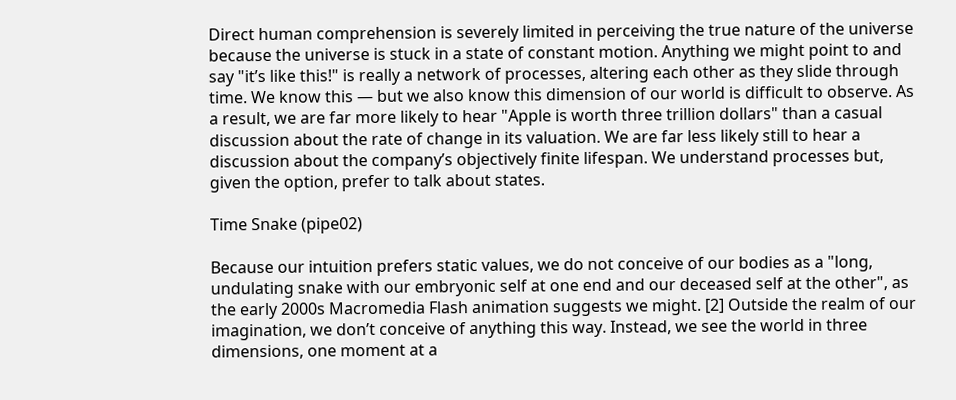Direct human comprehension is severely limited in perceiving the true nature of the universe because the universe is stuck in a state of constant motion. Anything we might point to and say "it’s like this!" is really a network of processes, altering each other as they slide through time. We know this — but we also know this dimension of our world is difficult to observe. As a result, we are far more likely to hear "Apple is worth three trillion dollars" than a casual discussion about the rate of change in its valuation. We are far less likely still to hear a discussion about the company’s objectively finite lifespan. We understand processes but, given the option, prefer to talk about states.

Time Snake (pipe02)

Because our intuition prefers static values, we do not conceive of our bodies as a "long, undulating snake with our embryonic self at one end and our deceased self at the other", as the early 2000s Macromedia Flash animation suggests we might. [2] Outside the realm of our imagination, we don’t conceive of anything this way. Instead, we see the world in three dimensions, one moment at a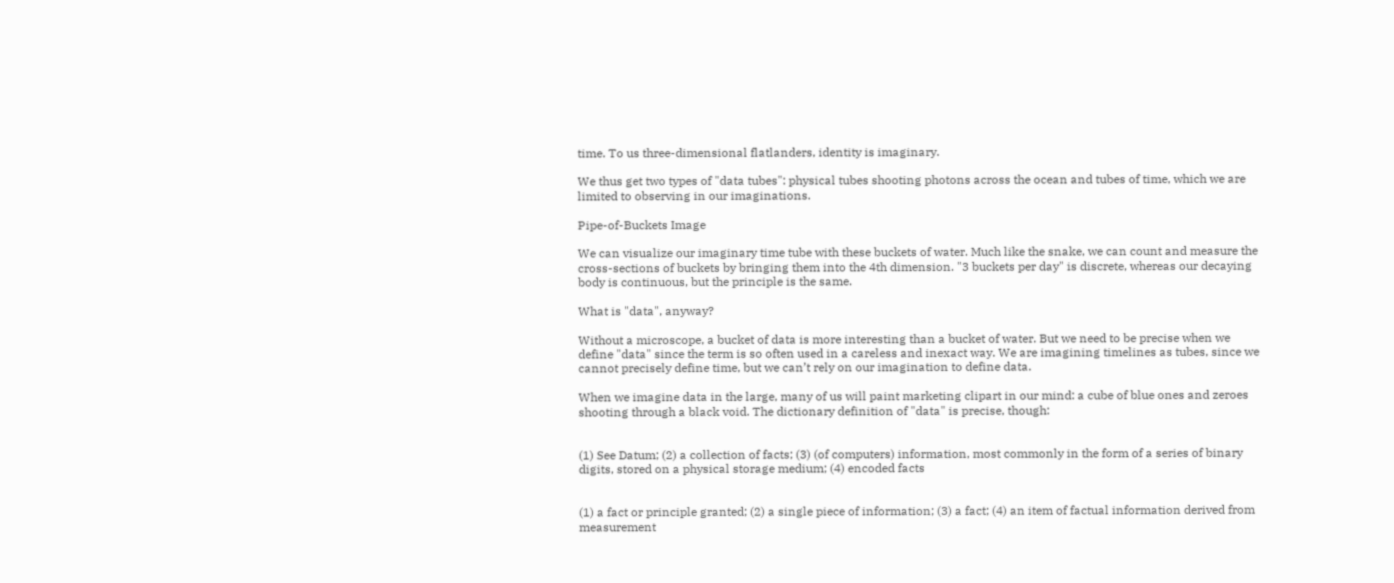time. To us three-dimensional flatlanders, identity is imaginary.

We thus get two types of "data tubes": physical tubes shooting photons across the ocean and tubes of time, which we are limited to observing in our imaginations.

Pipe-of-Buckets Image

We can visualize our imaginary time tube with these buckets of water. Much like the snake, we can count and measure the cross-sections of buckets by bringing them into the 4th dimension. "3 buckets per day" is discrete, whereas our decaying body is continuous, but the principle is the same.

What is "data", anyway?

Without a microscope, a bucket of data is more interesting than a bucket of water. But we need to be precise when we define "data" since the term is so often used in a careless and inexact way. We are imagining timelines as tubes, since we cannot precisely define time, but we can’t rely on our imagination to define data.

When we imagine data in the large, many of us will paint marketing clipart in our mind: a cube of blue ones and zeroes shooting through a black void. The dictionary definition of "data" is precise, though:


(1) See Datum; (2) a collection of facts; (3) (of computers) information, most commonly in the form of a series of binary digits, stored on a physical storage medium; (4) encoded facts


(1) a fact or principle granted; (2) a single piece of information; (3) a fact; (4) an item of factual information derived from measurement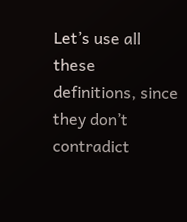Let’s use all these definitions, since they don’t contradict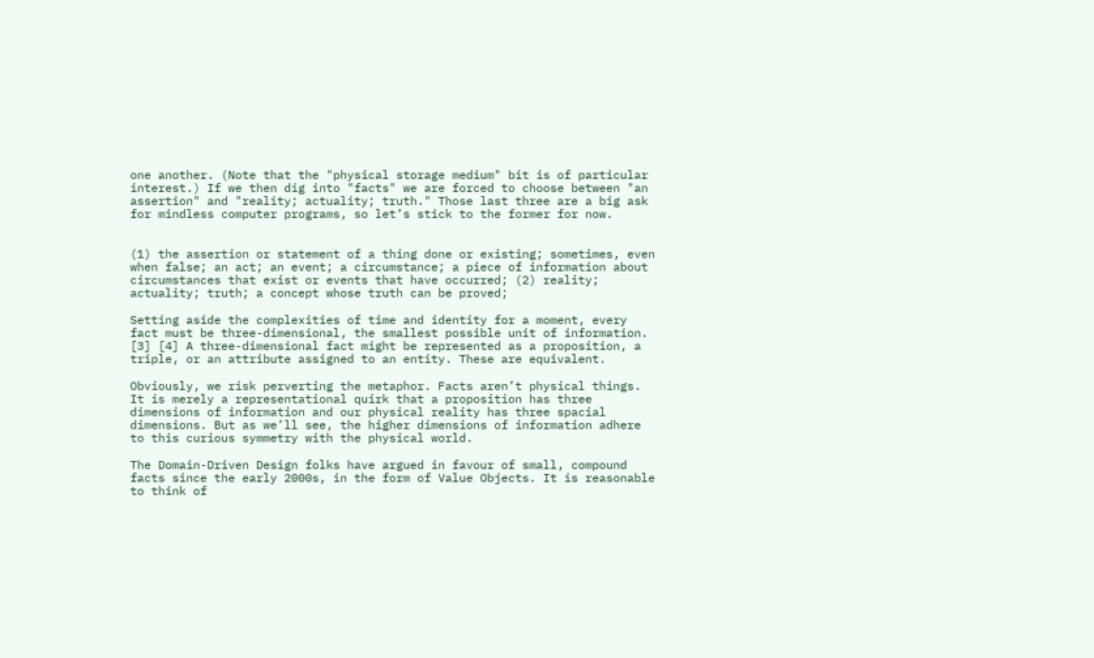one another. (Note that the "physical storage medium" bit is of particular interest.) If we then dig into "facts" we are forced to choose between "an assertion" and "reality; actuality; truth." Those last three are a big ask for mindless computer programs, so let’s stick to the former for now.


(1) the assertion or statement of a thing done or existing; sometimes, even when false; an act; an event; a circumstance; a piece of information about circumstances that exist or events that have occurred; (2) reality; actuality; truth; a concept whose truth can be proved;

Setting aside the complexities of time and identity for a moment, every fact must be three-dimensional, the smallest possible unit of information. [3] [4] A three-dimensional fact might be represented as a proposition, a triple, or an attribute assigned to an entity. These are equivalent.

Obviously, we risk perverting the metaphor. Facts aren’t physical things. It is merely a representational quirk that a proposition has three dimensions of information and our physical reality has three spacial dimensions. But as we’ll see, the higher dimensions of information adhere to this curious symmetry with the physical world.

The Domain-Driven Design folks have argued in favour of small, compound facts since the early 2000s, in the form of Value Objects. It is reasonable to think of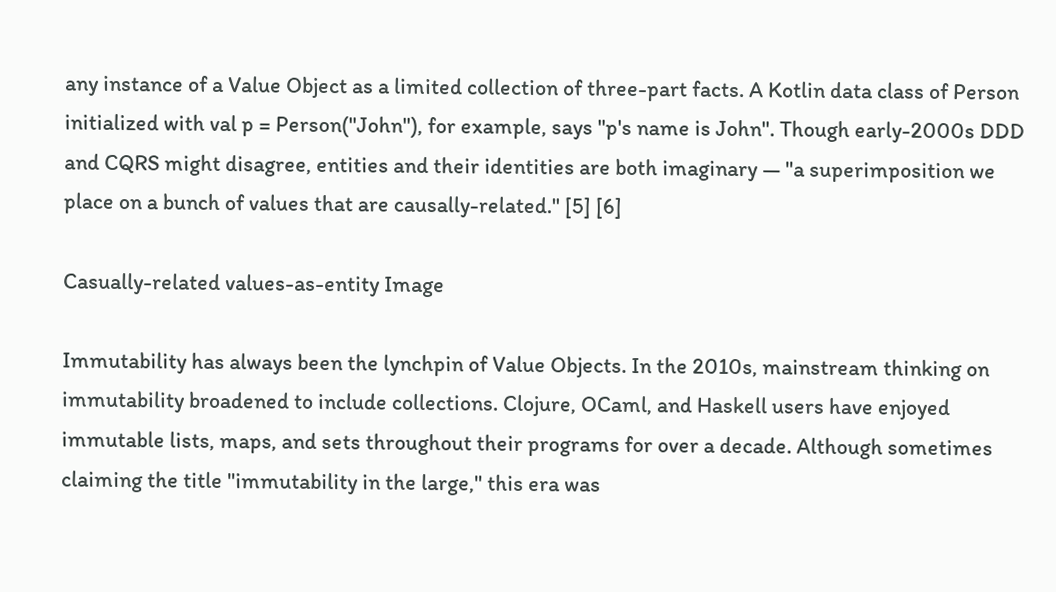any instance of a Value Object as a limited collection of three-part facts. A Kotlin data class of Person initialized with val p = Person("John"), for example, says "p's name is John". Though early-2000s DDD and CQRS might disagree, entities and their identities are both imaginary — "a superimposition we place on a bunch of values that are causally-related." [5] [6]

Casually-related values-as-entity Image

Immutability has always been the lynchpin of Value Objects. In the 2010s, mainstream thinking on immutability broadened to include collections. Clojure, OCaml, and Haskell users have enjoyed immutable lists, maps, and sets throughout their programs for over a decade. Although sometimes claiming the title "immutability in the large," this era was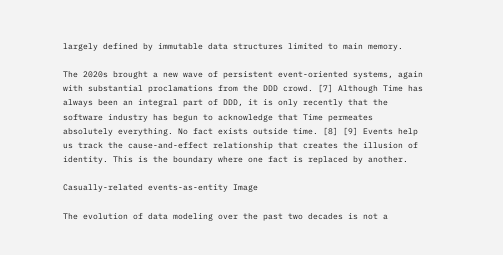largely defined by immutable data structures limited to main memory.

The 2020s brought a new wave of persistent event-oriented systems, again with substantial proclamations from the DDD crowd. [7] Although Time has always been an integral part of DDD, it is only recently that the software industry has begun to acknowledge that Time permeates absolutely everything. No fact exists outside time. [8] [9] Events help us track the cause-and-effect relationship that creates the illusion of identity. This is the boundary where one fact is replaced by another.

Casually-related events-as-entity Image

The evolution of data modeling over the past two decades is not a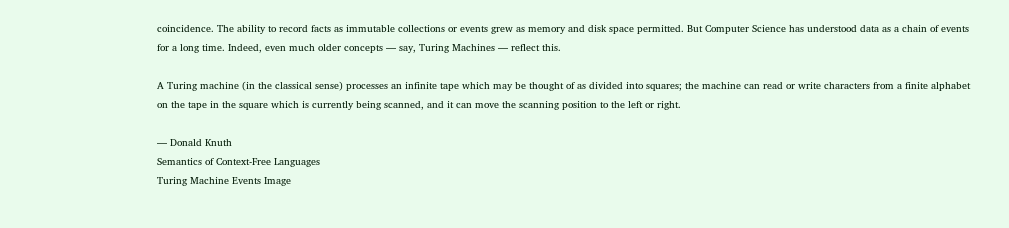coincidence. The ability to record facts as immutable collections or events grew as memory and disk space permitted. But Computer Science has understood data as a chain of events for a long time. Indeed, even much older concepts — say, Turing Machines — reflect this.

A Turing machine (in the classical sense) processes an infinite tape which may be thought of as divided into squares; the machine can read or write characters from a finite alphabet on the tape in the square which is currently being scanned, and it can move the scanning position to the left or right.

— Donald Knuth
Semantics of Context-Free Languages
Turing Machine Events Image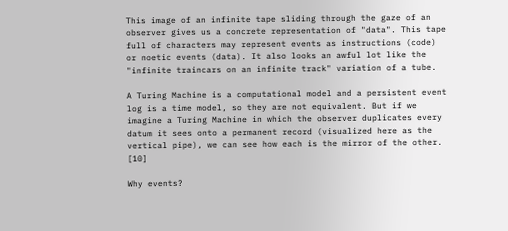This image of an infinite tape sliding through the gaze of an observer gives us a concrete representation of "data". This tape full of characters may represent events as instructions (code) or noetic events (data). It also looks an awful lot like the "infinite traincars on an infinite track" variation of a tube.

A Turing Machine is a computational model and a persistent event log is a time model, so they are not equivalent. But if we imagine a Turing Machine in which the observer duplicates every datum it sees onto a permanent record (visualized here as the vertical pipe), we can see how each is the mirror of the other. [10]

Why events?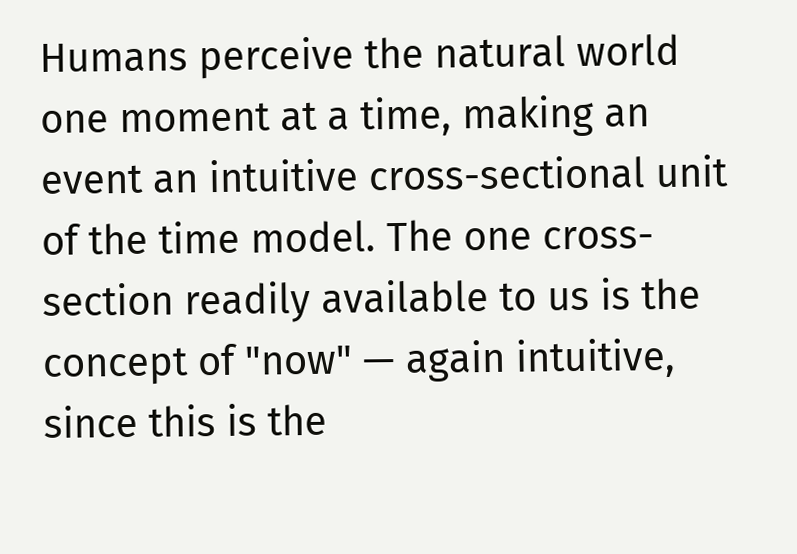Humans perceive the natural world one moment at a time, making an event an intuitive cross-sectional unit of the time model. The one cross-section readily available to us is the concept of "now" — again intuitive, since this is the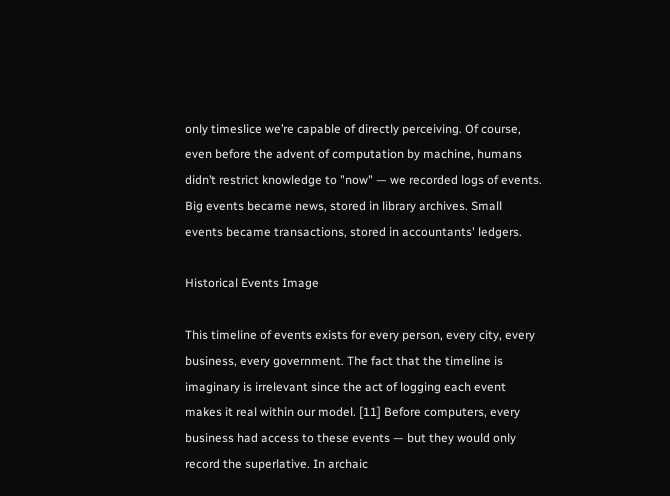only timeslice we’re capable of directly perceiving. Of course, even before the advent of computation by machine, humans didn’t restrict knowledge to "now" — we recorded logs of events. Big events became news, stored in library archives. Small events became transactions, stored in accountants' ledgers.

Historical Events Image

This timeline of events exists for every person, every city, every business, every government. The fact that the timeline is imaginary is irrelevant since the act of logging each event makes it real within our model. [11] Before computers, every business had access to these events — but they would only record the superlative. In archaic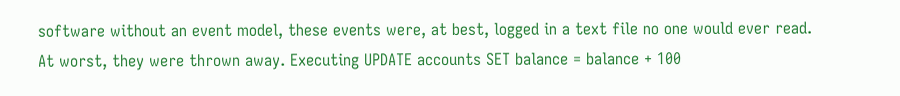software without an event model, these events were, at best, logged in a text file no one would ever read. At worst, they were thrown away. Executing UPDATE accounts SET balance = balance + 100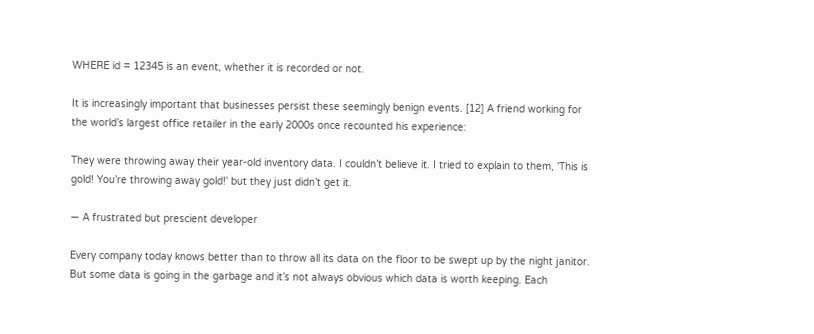WHERE id = 12345 is an event, whether it is recorded or not.

It is increasingly important that businesses persist these seemingly benign events. [12] A friend working for the world’s largest office retailer in the early 2000s once recounted his experience:

They were throwing away their year-old inventory data. I couldn’t believe it. I tried to explain to them, 'This is gold! You’re throwing away gold!' but they just didn’t get it.

— A frustrated but prescient developer

Every company today knows better than to throw all its data on the floor to be swept up by the night janitor. But some data is going in the garbage and it’s not always obvious which data is worth keeping. Each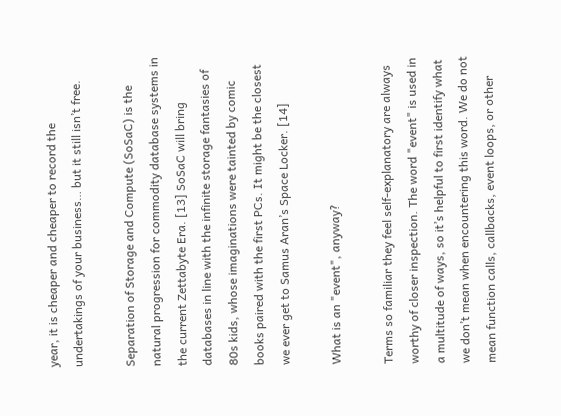year, it is cheaper and cheaper to record the undertakings of your business… but it still isn’t free.

Separation of Storage and Compute (SoSaC) is the natural progression for commodity database systems in the current Zettabyte Era. [13] SoSaC will bring databases in line with the infinite storage fantasies of 80s kids, whose imaginations were tainted by comic books paired with the first PCs. It might be the closest we ever get to Samus Aran’s Space Locker. [14]

What is an "event", anyway?

Terms so familiar they feel self-explanatory are always worthy of closer inspection. The word "event" is used in a multitude of ways, so it’s helpful to first identify what we don’t mean when encountering this word. We do not mean function calls, callbacks, event loops, or other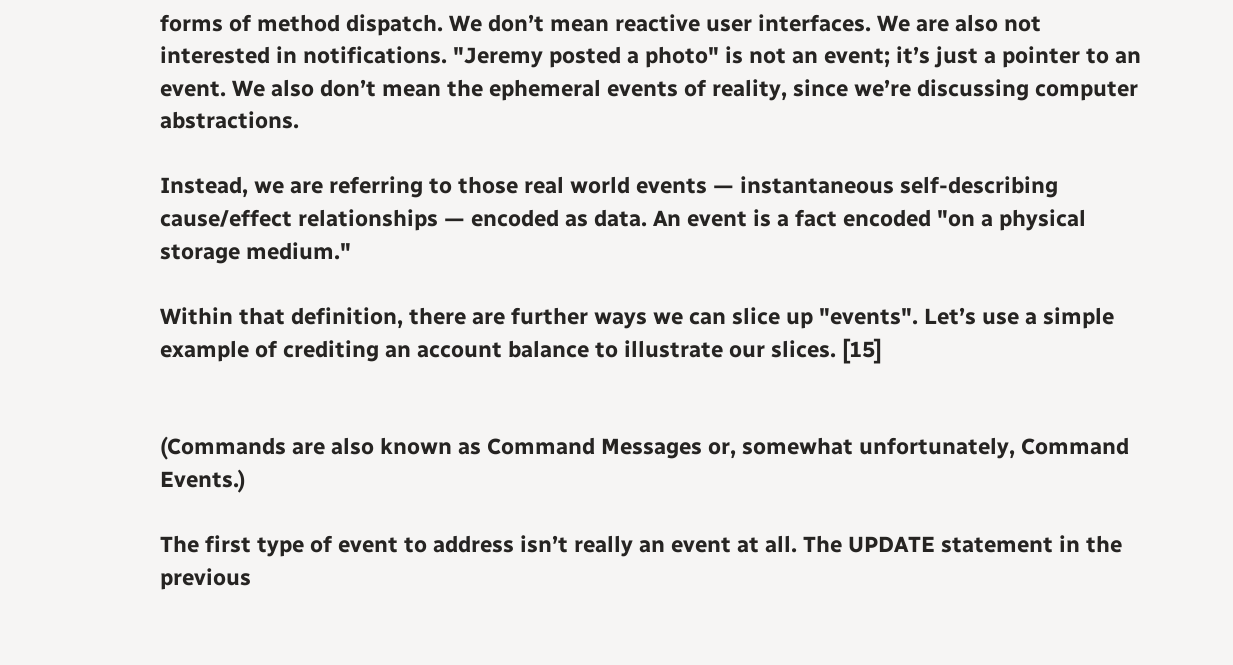forms of method dispatch. We don’t mean reactive user interfaces. We are also not interested in notifications. "Jeremy posted a photo" is not an event; it’s just a pointer to an event. We also don’t mean the ephemeral events of reality, since we’re discussing computer abstractions.

Instead, we are referring to those real world events — instantaneous self-describing cause/effect relationships — encoded as data. An event is a fact encoded "on a physical storage medium."

Within that definition, there are further ways we can slice up "events". Let’s use a simple example of crediting an account balance to illustrate our slices. [15]


(Commands are also known as Command Messages or, somewhat unfortunately, Command Events.)

The first type of event to address isn’t really an event at all. The UPDATE statement in the previous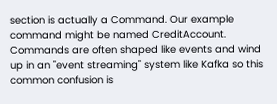section is actually a Command. Our example command might be named CreditAccount. Commands are often shaped like events and wind up in an "event streaming" system like Kafka so this common confusion is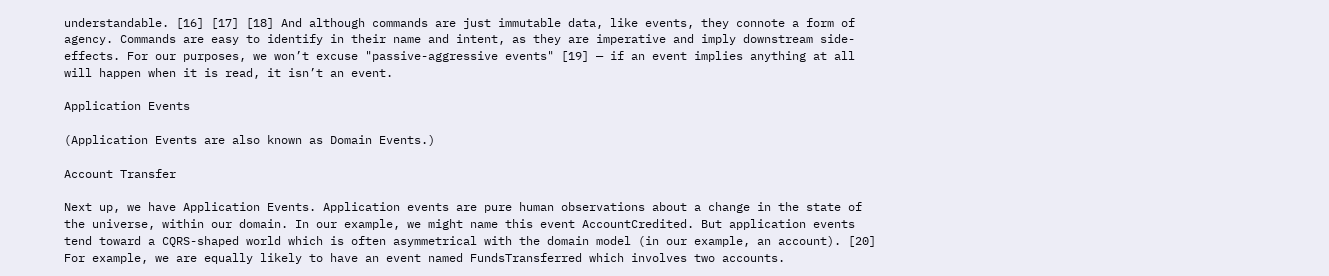understandable. [16] [17] [18] And although commands are just immutable data, like events, they connote a form of agency. Commands are easy to identify in their name and intent, as they are imperative and imply downstream side-effects. For our purposes, we won’t excuse "passive-aggressive events" [19] — if an event implies anything at all will happen when it is read, it isn’t an event.

Application Events

(Application Events are also known as Domain Events.)

Account Transfer

Next up, we have Application Events. Application events are pure human observations about a change in the state of the universe, within our domain. In our example, we might name this event AccountCredited. But application events tend toward a CQRS-shaped world which is often asymmetrical with the domain model (in our example, an account). [20] For example, we are equally likely to have an event named FundsTransferred which involves two accounts.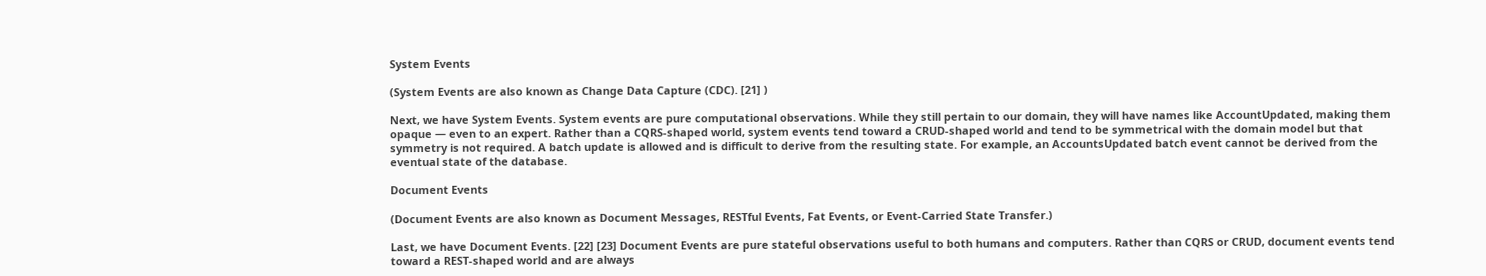System Events

(System Events are also known as Change Data Capture (CDC). [21] )

Next, we have System Events. System events are pure computational observations. While they still pertain to our domain, they will have names like AccountUpdated, making them opaque — even to an expert. Rather than a CQRS-shaped world, system events tend toward a CRUD-shaped world and tend to be symmetrical with the domain model but that symmetry is not required. A batch update is allowed and is difficult to derive from the resulting state. For example, an AccountsUpdated batch event cannot be derived from the eventual state of the database.

Document Events

(Document Events are also known as Document Messages, RESTful Events, Fat Events, or Event-Carried State Transfer.)

Last, we have Document Events. [22] [23] Document Events are pure stateful observations useful to both humans and computers. Rather than CQRS or CRUD, document events tend toward a REST-shaped world and are always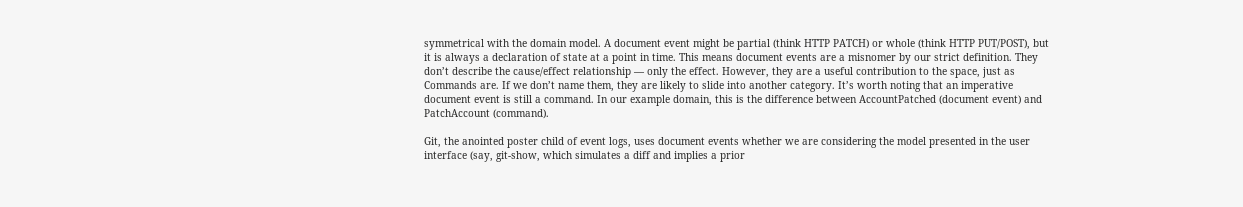symmetrical with the domain model. A document event might be partial (think HTTP PATCH) or whole (think HTTP PUT/POST), but it is always a declaration of state at a point in time. This means document events are a misnomer by our strict definition. They don’t describe the cause/effect relationship — only the effect. However, they are a useful contribution to the space, just as Commands are. If we don’t name them, they are likely to slide into another category. It’s worth noting that an imperative document event is still a command. In our example domain, this is the difference between AccountPatched (document event) and PatchAccount (command).

Git, the anointed poster child of event logs, uses document events whether we are considering the model presented in the user interface (say, git-show, which simulates a diff and implies a prior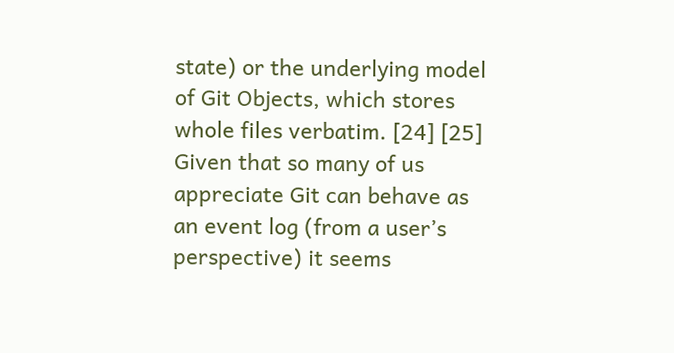state) or the underlying model of Git Objects, which stores whole files verbatim. [24] [25] Given that so many of us appreciate Git can behave as an event log (from a user’s perspective) it seems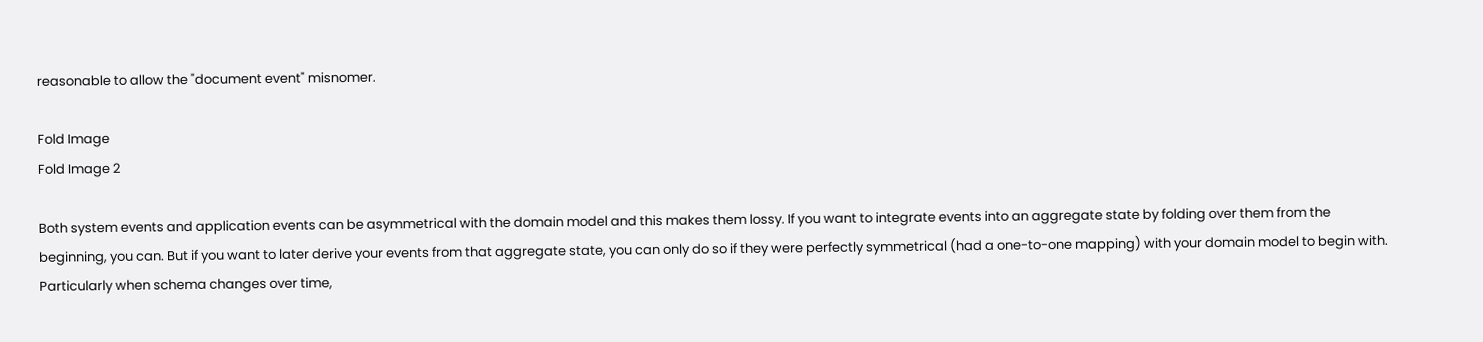reasonable to allow the "document event" misnomer.

Fold Image
Fold Image 2

Both system events and application events can be asymmetrical with the domain model and this makes them lossy. If you want to integrate events into an aggregate state by folding over them from the beginning, you can. But if you want to later derive your events from that aggregate state, you can only do so if they were perfectly symmetrical (had a one-to-one mapping) with your domain model to begin with. Particularly when schema changes over time,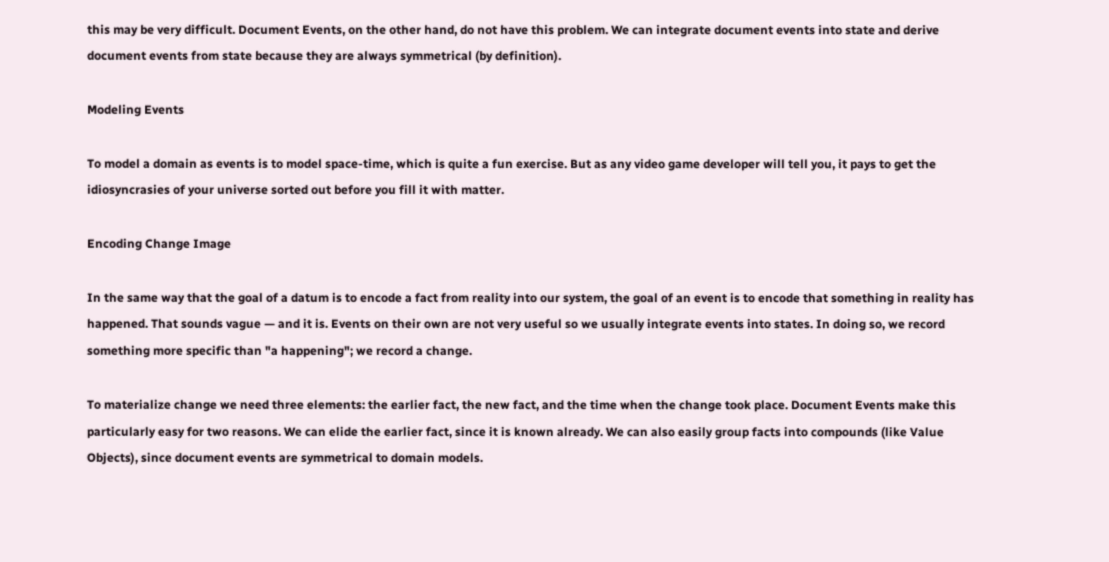this may be very difficult. Document Events, on the other hand, do not have this problem. We can integrate document events into state and derive document events from state because they are always symmetrical (by definition).

Modeling Events

To model a domain as events is to model space-time, which is quite a fun exercise. But as any video game developer will tell you, it pays to get the idiosyncrasies of your universe sorted out before you fill it with matter.

Encoding Change Image

In the same way that the goal of a datum is to encode a fact from reality into our system, the goal of an event is to encode that something in reality has happened. That sounds vague — and it is. Events on their own are not very useful so we usually integrate events into states. In doing so, we record something more specific than "a happening"; we record a change.

To materialize change we need three elements: the earlier fact, the new fact, and the time when the change took place. Document Events make this particularly easy for two reasons. We can elide the earlier fact, since it is known already. We can also easily group facts into compounds (like Value Objects), since document events are symmetrical to domain models.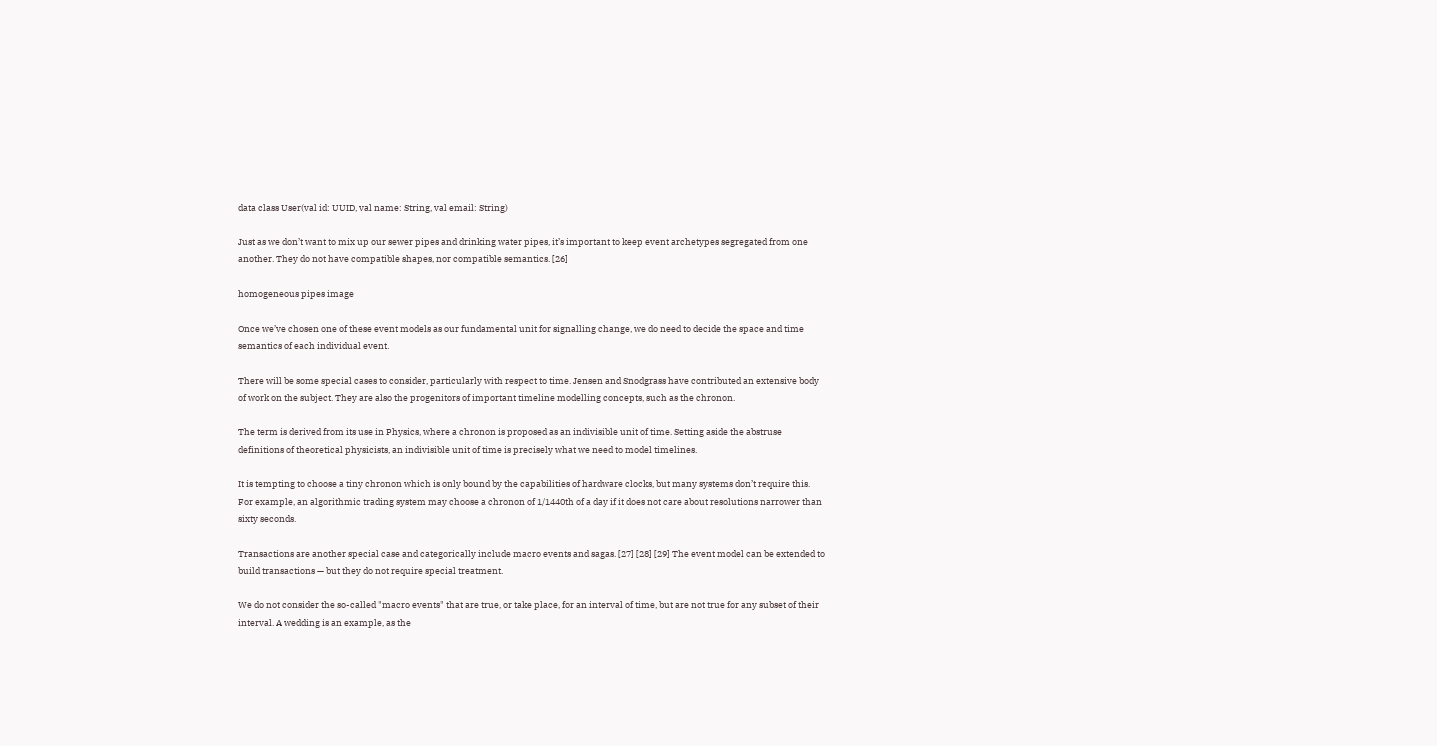data class User(val id: UUID, val name: String, val email: String)

Just as we don’t want to mix up our sewer pipes and drinking water pipes, it’s important to keep event archetypes segregated from one another. They do not have compatible shapes, nor compatible semantics. [26]

homogeneous pipes image

Once we’ve chosen one of these event models as our fundamental unit for signalling change, we do need to decide the space and time semantics of each individual event.

There will be some special cases to consider, particularly with respect to time. Jensen and Snodgrass have contributed an extensive body of work on the subject. They are also the progenitors of important timeline modelling concepts, such as the chronon.

The term is derived from its use in Physics, where a chronon is proposed as an indivisible unit of time. Setting aside the abstruse definitions of theoretical physicists, an indivisible unit of time is precisely what we need to model timelines.

It is tempting to choose a tiny chronon which is only bound by the capabilities of hardware clocks, but many systems don’t require this. For example, an algorithmic trading system may choose a chronon of 1/1440th of a day if it does not care about resolutions narrower than sixty seconds.

Transactions are another special case and categorically include macro events and sagas. [27] [28] [29] The event model can be extended to build transactions — but they do not require special treatment.

We do not consider the so-called "macro events" that are true, or take place, for an interval of time, but are not true for any subset of their interval. A wedding is an example, as the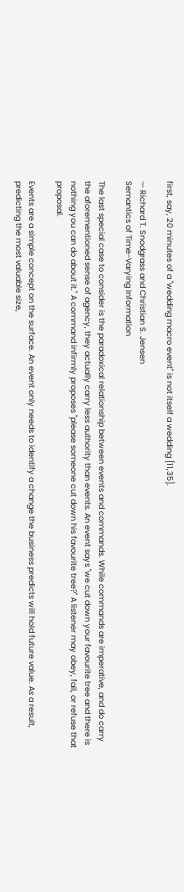first, say, 20 minutes of a "wedding macro event" is not itself a wedding [11,35].

— Richard T. Snodgrass and Christian S. Jensen
Semantics of Time-Varying Information

The last special case to consider is the paradoxical relationship between events and commands. While commands are imperative, and do carry the aforementioned sense of agency, they actually carry less authority than events. An event says "we cut down your favourite tree and there is nothing you can do about it." A command infirmly proposes "please someone cut down his favourite tree?" A listener may obey, fail, or refuse that proposal.

Events are a simple concept on the surface. An event only needs to identify a change the business predicts will hold future value. As a result, predicting the most valuable size,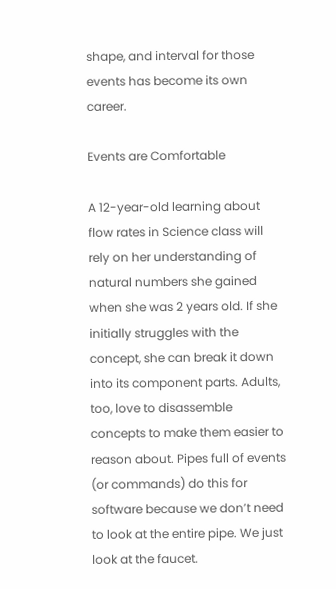shape, and interval for those events has become its own career.

Events are Comfortable

A 12-year-old learning about flow rates in Science class will rely on her understanding of natural numbers she gained when she was 2 years old. If she initially struggles with the concept, she can break it down into its component parts. Adults, too, love to disassemble concepts to make them easier to reason about. Pipes full of events (or commands) do this for software because we don’t need to look at the entire pipe. We just look at the faucet.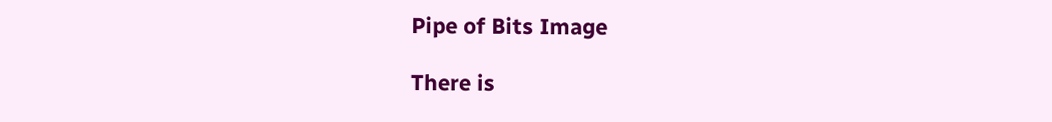Pipe of Bits Image

There is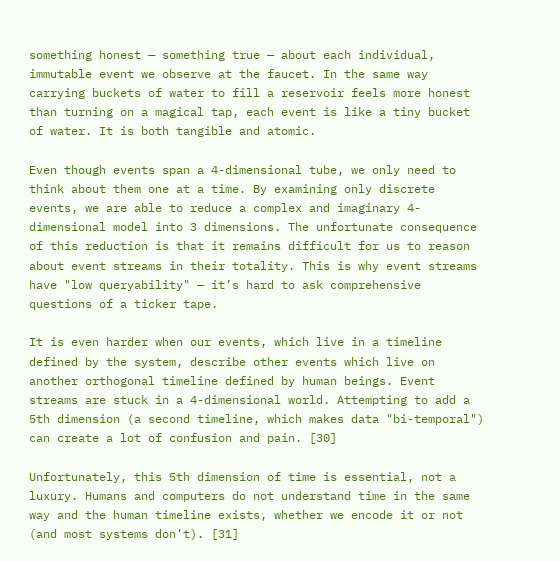something honest — something true — about each individual, immutable event we observe at the faucet. In the same way carrying buckets of water to fill a reservoir feels more honest than turning on a magical tap, each event is like a tiny bucket of water. It is both tangible and atomic.

Even though events span a 4-dimensional tube, we only need to think about them one at a time. By examining only discrete events, we are able to reduce a complex and imaginary 4-dimensional model into 3 dimensions. The unfortunate consequence of this reduction is that it remains difficult for us to reason about event streams in their totality. This is why event streams have "low queryability" — it’s hard to ask comprehensive questions of a ticker tape.

It is even harder when our events, which live in a timeline defined by the system, describe other events which live on another orthogonal timeline defined by human beings. Event streams are stuck in a 4-dimensional world. Attempting to add a 5th dimension (a second timeline, which makes data "bi-temporal") can create a lot of confusion and pain. [30]

Unfortunately, this 5th dimension of time is essential, not a luxury. Humans and computers do not understand time in the same way and the human timeline exists, whether we encode it or not (and most systems don’t). [31]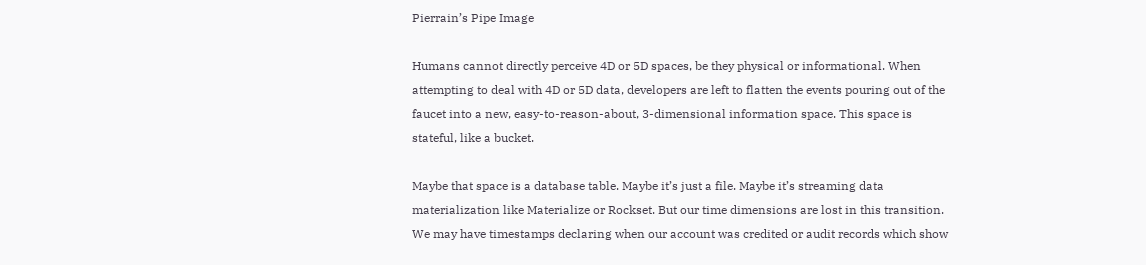Pierrain’s Pipe Image

Humans cannot directly perceive 4D or 5D spaces, be they physical or informational. When attempting to deal with 4D or 5D data, developers are left to flatten the events pouring out of the faucet into a new, easy-to-reason-about, 3-dimensional information space. This space is stateful, like a bucket.

Maybe that space is a database table. Maybe it’s just a file. Maybe it’s streaming data materialization like Materialize or Rockset. But our time dimensions are lost in this transition. We may have timestamps declaring when our account was credited or audit records which show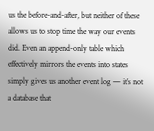us the before-and-after, but neither of these allows us to stop time the way our events did. Even an append-only table which effectively mirrors the events into states simply gives us another event log — it’s not a database that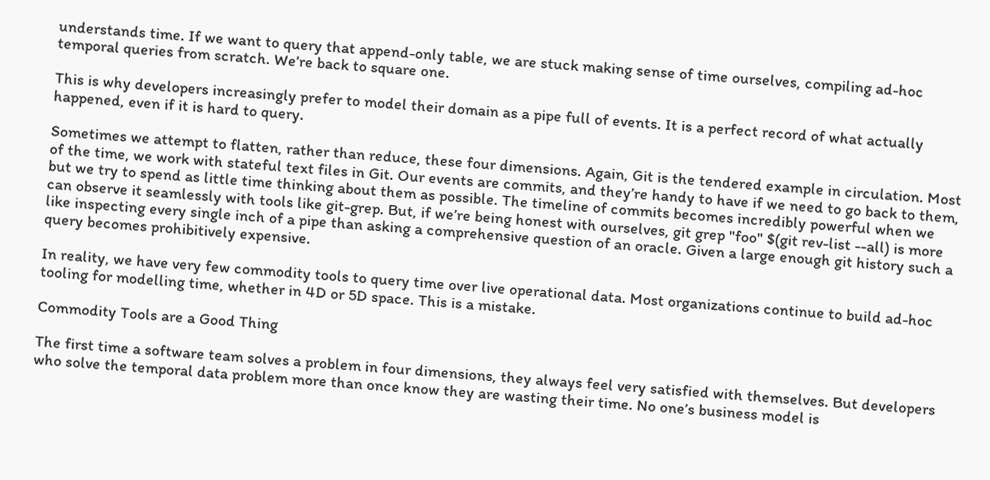understands time. If we want to query that append-only table, we are stuck making sense of time ourselves, compiling ad-hoc temporal queries from scratch. We’re back to square one.

This is why developers increasingly prefer to model their domain as a pipe full of events. It is a perfect record of what actually happened, even if it is hard to query.

Sometimes we attempt to flatten, rather than reduce, these four dimensions. Again, Git is the tendered example in circulation. Most of the time, we work with stateful text files in Git. Our events are commits, and they’re handy to have if we need to go back to them, but we try to spend as little time thinking about them as possible. The timeline of commits becomes incredibly powerful when we can observe it seamlessly with tools like git-grep. But, if we’re being honest with ourselves, git grep "foo" $(git rev-list --all) is more like inspecting every single inch of a pipe than asking a comprehensive question of an oracle. Given a large enough git history such a query becomes prohibitively expensive.

In reality, we have very few commodity tools to query time over live operational data. Most organizations continue to build ad-hoc tooling for modelling time, whether in 4D or 5D space. This is a mistake.

Commodity Tools are a Good Thing

The first time a software team solves a problem in four dimensions, they always feel very satisfied with themselves. But developers who solve the temporal data problem more than once know they are wasting their time. No one’s business model is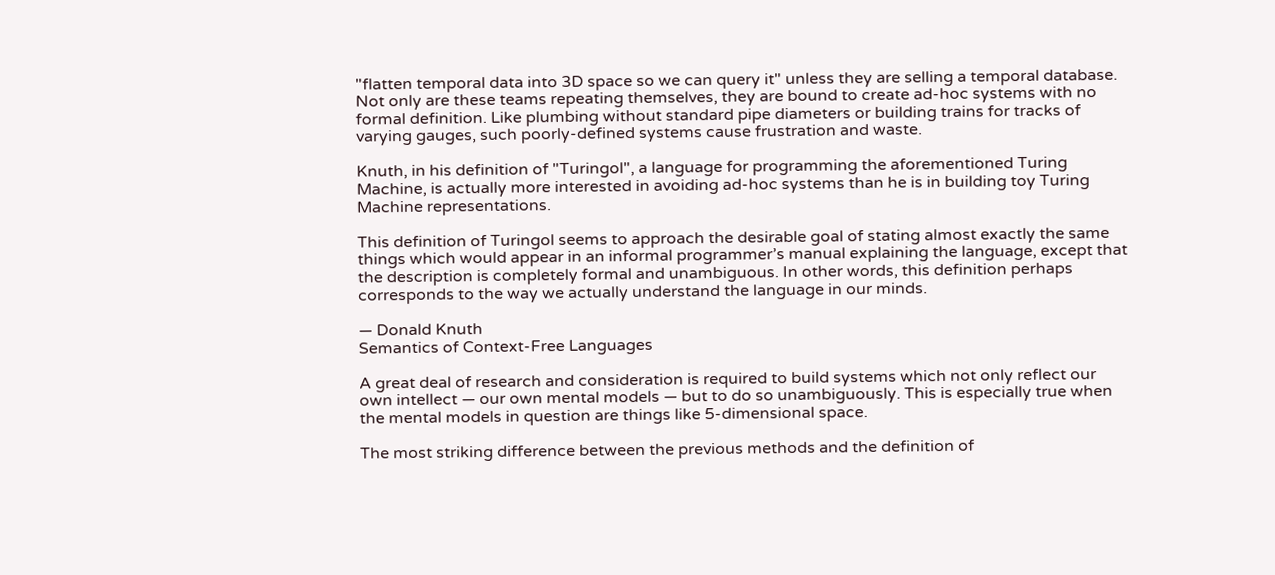"flatten temporal data into 3D space so we can query it" unless they are selling a temporal database. Not only are these teams repeating themselves, they are bound to create ad-hoc systems with no formal definition. Like plumbing without standard pipe diameters or building trains for tracks of varying gauges, such poorly-defined systems cause frustration and waste.

Knuth, in his definition of "Turingol", a language for programming the aforementioned Turing Machine, is actually more interested in avoiding ad-hoc systems than he is in building toy Turing Machine representations.

This definition of Turingol seems to approach the desirable goal of stating almost exactly the same things which would appear in an informal programmer’s manual explaining the language, except that the description is completely formal and unambiguous. In other words, this definition perhaps corresponds to the way we actually understand the language in our minds.

— Donald Knuth
Semantics of Context-Free Languages

A great deal of research and consideration is required to build systems which not only reflect our own intellect — our own mental models — but to do so unambiguously. This is especially true when the mental models in question are things like 5-dimensional space.

The most striking difference between the previous methods and the definition of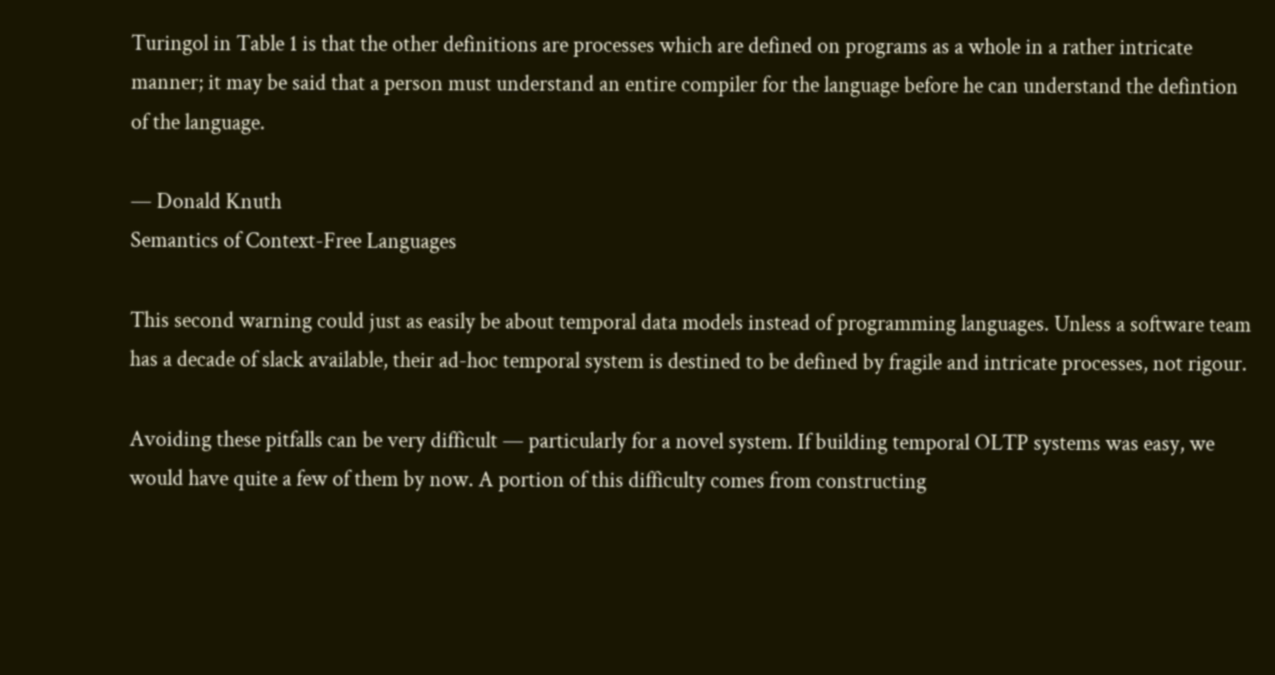Turingol in Table 1 is that the other definitions are processes which are defined on programs as a whole in a rather intricate manner; it may be said that a person must understand an entire compiler for the language before he can understand the defintion of the language.

— Donald Knuth
Semantics of Context-Free Languages

This second warning could just as easily be about temporal data models instead of programming languages. Unless a software team has a decade of slack available, their ad-hoc temporal system is destined to be defined by fragile and intricate processes, not rigour.

Avoiding these pitfalls can be very difficult — particularly for a novel system. If building temporal OLTP systems was easy, we would have quite a few of them by now. A portion of this difficulty comes from constructing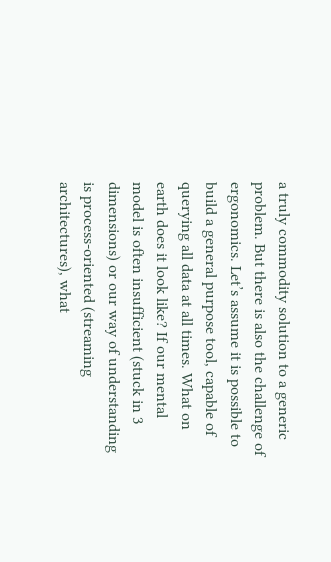a truly commodity solution to a generic problem. But there is also the challenge of ergonomics. Let’s assume it is possible to build a general purpose tool, capable of querying all data at all times. What on earth does it look like? If our mental model is often insufficient (stuck in 3 dimensions) or our way of understanding is process-oriented (streaming architectures), what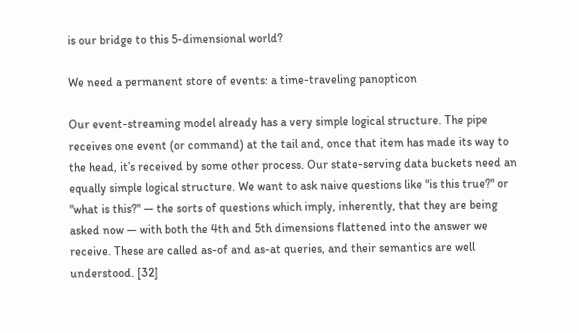is our bridge to this 5-dimensional world?

We need a permanent store of events: a time-traveling panopticon

Our event-streaming model already has a very simple logical structure. The pipe receives one event (or command) at the tail and, once that item has made its way to the head, it’s received by some other process. Our state-serving data buckets need an equally simple logical structure. We want to ask naive questions like "is this true?" or "what is this?" — the sorts of questions which imply, inherently, that they are being asked now — with both the 4th and 5th dimensions flattened into the answer we receive. These are called as-of and as-at queries, and their semantics are well understood. [32]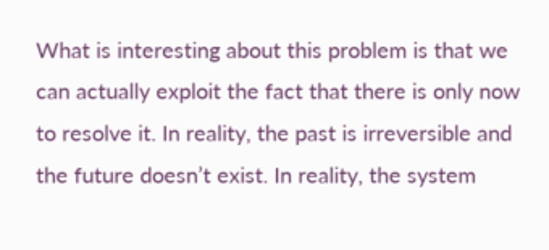What is interesting about this problem is that we can actually exploit the fact that there is only now to resolve it. In reality, the past is irreversible and the future doesn’t exist. In reality, the system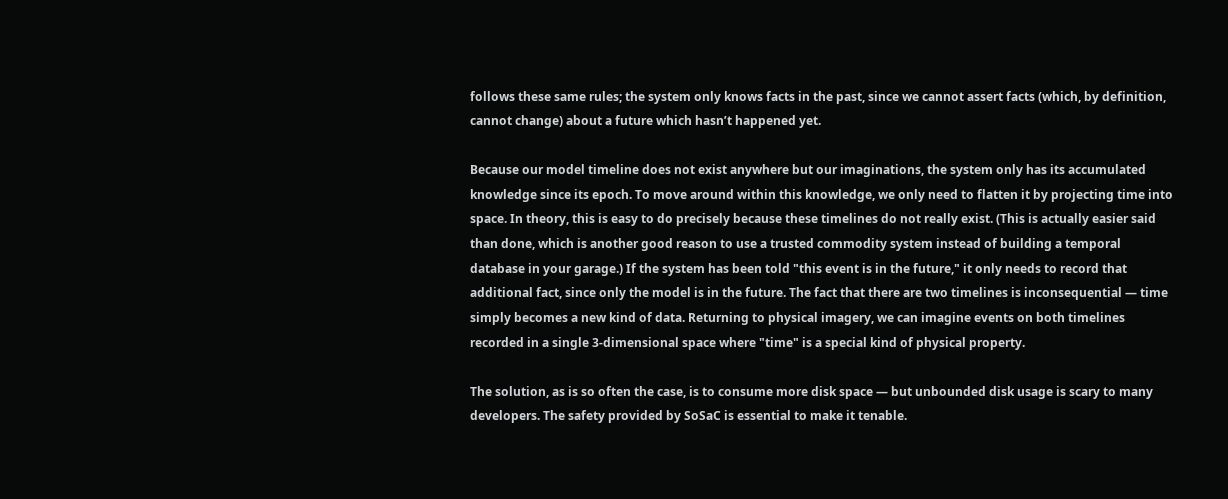follows these same rules; the system only knows facts in the past, since we cannot assert facts (which, by definition, cannot change) about a future which hasn’t happened yet.

Because our model timeline does not exist anywhere but our imaginations, the system only has its accumulated knowledge since its epoch. To move around within this knowledge, we only need to flatten it by projecting time into space. In theory, this is easy to do precisely because these timelines do not really exist. (This is actually easier said than done, which is another good reason to use a trusted commodity system instead of building a temporal database in your garage.) If the system has been told "this event is in the future," it only needs to record that additional fact, since only the model is in the future. The fact that there are two timelines is inconsequential — time simply becomes a new kind of data. Returning to physical imagery, we can imagine events on both timelines recorded in a single 3-dimensional space where "time" is a special kind of physical property.

The solution, as is so often the case, is to consume more disk space — but unbounded disk usage is scary to many developers. The safety provided by SoSaC is essential to make it tenable.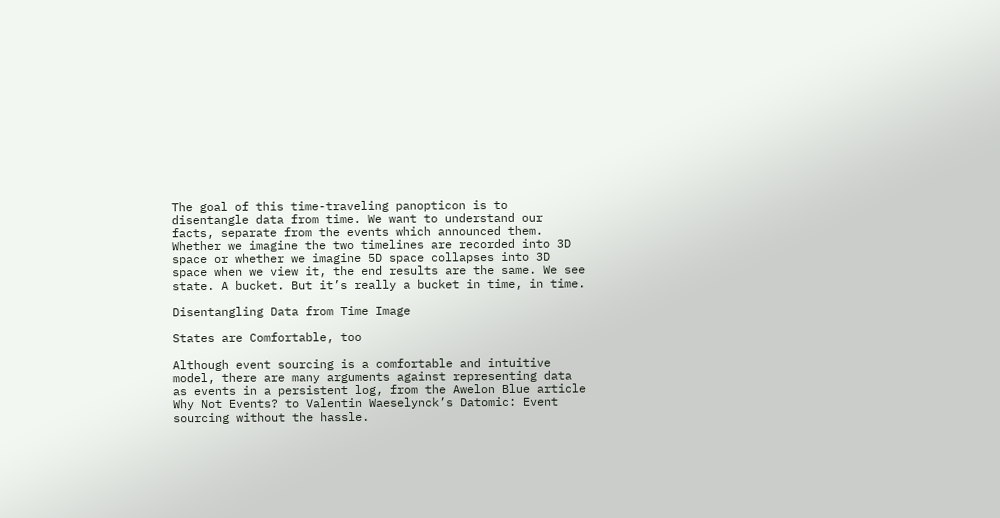The goal of this time-traveling panopticon is to disentangle data from time. We want to understand our facts, separate from the events which announced them. Whether we imagine the two timelines are recorded into 3D space or whether we imagine 5D space collapses into 3D space when we view it, the end results are the same. We see state. A bucket. But it’s really a bucket in time, in time.

Disentangling Data from Time Image

States are Comfortable, too

Although event sourcing is a comfortable and intuitive model, there are many arguments against representing data as events in a persistent log, from the Awelon Blue article Why Not Events? to Valentin Waeselynck’s Datomic: Event sourcing without the hassle.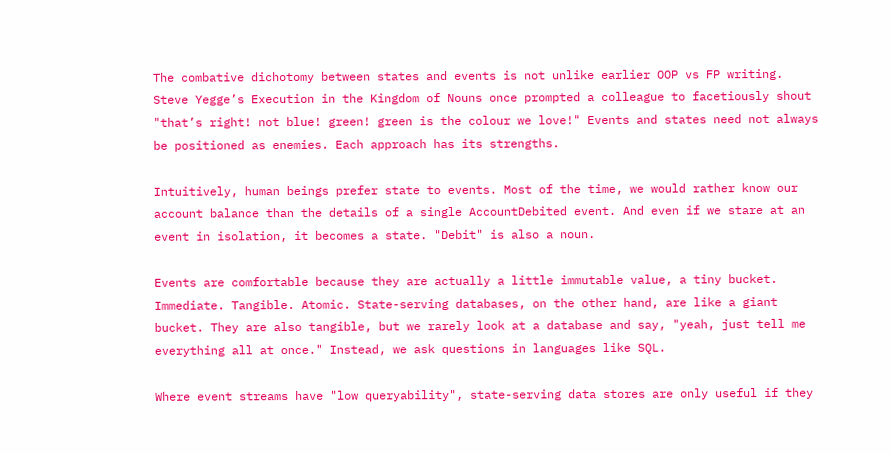The combative dichotomy between states and events is not unlike earlier OOP vs FP writing. Steve Yegge’s Execution in the Kingdom of Nouns once prompted a colleague to facetiously shout "that’s right! not blue! green! green is the colour we love!" Events and states need not always be positioned as enemies. Each approach has its strengths.

Intuitively, human beings prefer state to events. Most of the time, we would rather know our account balance than the details of a single AccountDebited event. And even if we stare at an event in isolation, it becomes a state. "Debit" is also a noun.

Events are comfortable because they are actually a little immutable value, a tiny bucket. Immediate. Tangible. Atomic. State-serving databases, on the other hand, are like a giant bucket. They are also tangible, but we rarely look at a database and say, "yeah, just tell me everything all at once." Instead, we ask questions in languages like SQL.

Where event streams have "low queryability", state-serving data stores are only useful if they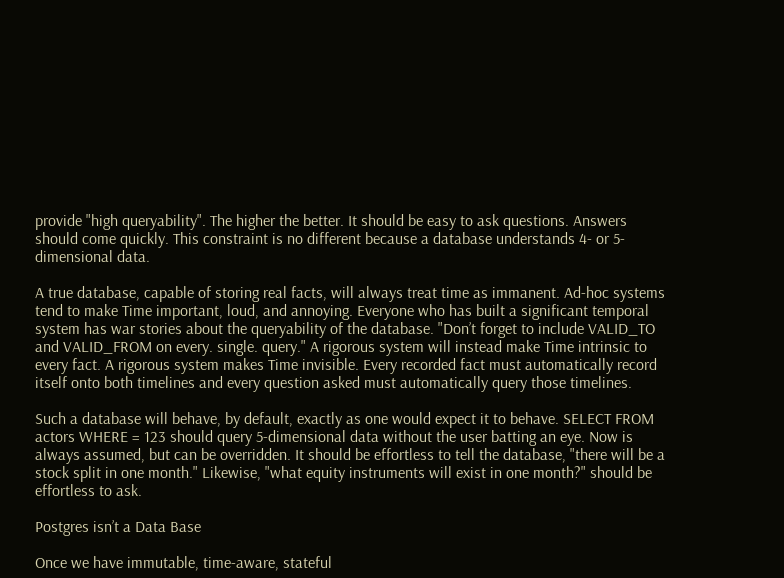provide "high queryability". The higher the better. It should be easy to ask questions. Answers should come quickly. This constraint is no different because a database understands 4- or 5-dimensional data.

A true database, capable of storing real facts, will always treat time as immanent. Ad-hoc systems tend to make Time important, loud, and annoying. Everyone who has built a significant temporal system has war stories about the queryability of the database. "Don’t forget to include VALID_TO and VALID_FROM on every. single. query." A rigorous system will instead make Time intrinsic to every fact. A rigorous system makes Time invisible. Every recorded fact must automatically record itself onto both timelines and every question asked must automatically query those timelines.

Such a database will behave, by default, exactly as one would expect it to behave. SELECT FROM actors WHERE = 123 should query 5-dimensional data without the user batting an eye. Now is always assumed, but can be overridden. It should be effortless to tell the database, "there will be a stock split in one month." Likewise, "what equity instruments will exist in one month?" should be effortless to ask.

Postgres isn’t a Data Base

Once we have immutable, time-aware, stateful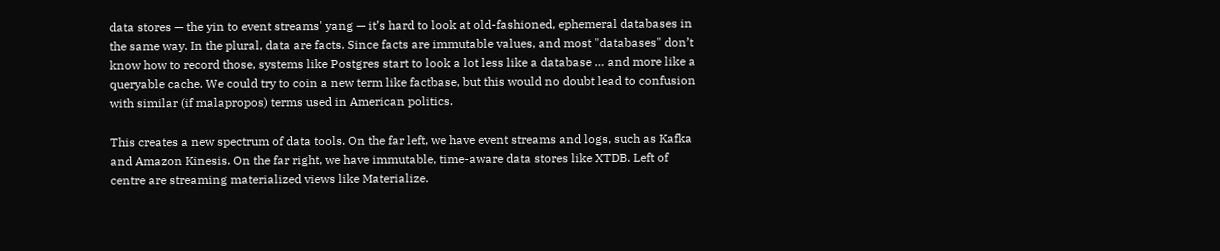data stores — the yin to event streams' yang — it’s hard to look at old-fashioned, ephemeral databases in the same way. In the plural, data are facts. Since facts are immutable values, and most "databases" don’t know how to record those, systems like Postgres start to look a lot less like a database … and more like a queryable cache. We could try to coin a new term like factbase, but this would no doubt lead to confusion with similar (if malapropos) terms used in American politics.

This creates a new spectrum of data tools. On the far left, we have event streams and logs, such as Kafka and Amazon Kinesis. On the far right, we have immutable, time-aware data stores like XTDB. Left of centre are streaming materialized views like Materialize.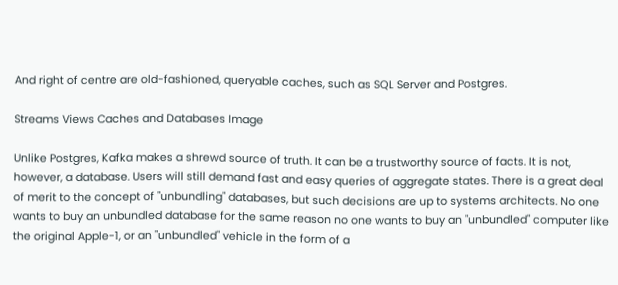And right of centre are old-fashioned, queryable caches, such as SQL Server and Postgres.

Streams Views Caches and Databases Image

Unlike Postgres, Kafka makes a shrewd source of truth. It can be a trustworthy source of facts. It is not, however, a database. Users will still demand fast and easy queries of aggregate states. There is a great deal of merit to the concept of "unbundling" databases, but such decisions are up to systems architects. No one wants to buy an unbundled database for the same reason no one wants to buy an "unbundled" computer like the original Apple-1, or an "unbundled" vehicle in the form of a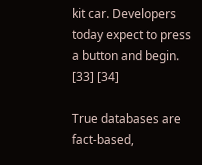kit car. Developers today expect to press a button and begin. [33] [34]

True databases are fact-based,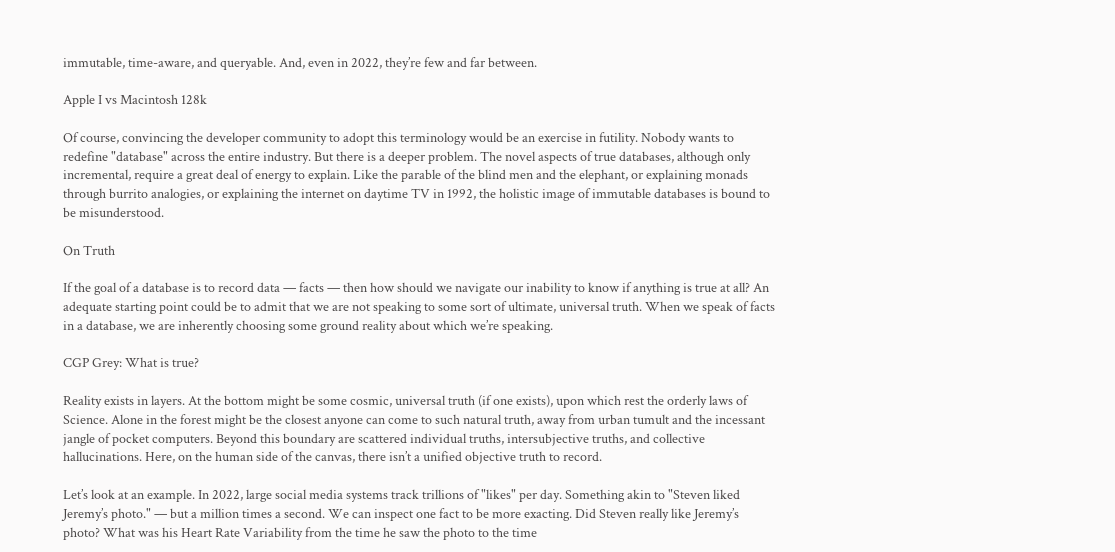immutable, time-aware, and queryable. And, even in 2022, they’re few and far between.

Apple I vs Macintosh 128k

Of course, convincing the developer community to adopt this terminology would be an exercise in futility. Nobody wants to redefine "database" across the entire industry. But there is a deeper problem. The novel aspects of true databases, although only incremental, require a great deal of energy to explain. Like the parable of the blind men and the elephant, or explaining monads through burrito analogies, or explaining the internet on daytime TV in 1992, the holistic image of immutable databases is bound to be misunderstood.

On Truth

If the goal of a database is to record data — facts — then how should we navigate our inability to know if anything is true at all? An adequate starting point could be to admit that we are not speaking to some sort of ultimate, universal truth. When we speak of facts in a database, we are inherently choosing some ground reality about which we’re speaking.

CGP Grey: What is true?

Reality exists in layers. At the bottom might be some cosmic, universal truth (if one exists), upon which rest the orderly laws of Science. Alone in the forest might be the closest anyone can come to such natural truth, away from urban tumult and the incessant jangle of pocket computers. Beyond this boundary are scattered individual truths, intersubjective truths, and collective hallucinations. Here, on the human side of the canvas, there isn’t a unified objective truth to record.

Let’s look at an example. In 2022, large social media systems track trillions of "likes" per day. Something akin to "Steven liked Jeremy’s photo." — but a million times a second. We can inspect one fact to be more exacting. Did Steven really like Jeremy’s photo? What was his Heart Rate Variability from the time he saw the photo to the time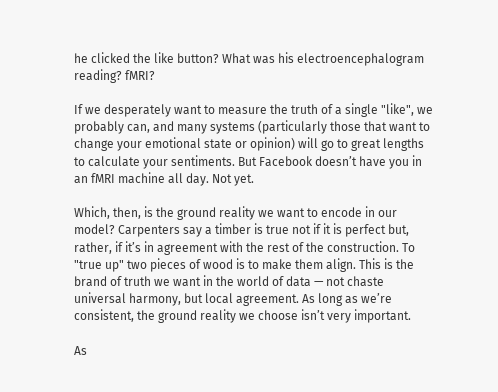he clicked the like button? What was his electroencephalogram reading? fMRI?

If we desperately want to measure the truth of a single "like", we probably can, and many systems (particularly those that want to change your emotional state or opinion) will go to great lengths to calculate your sentiments. But Facebook doesn’t have you in an fMRI machine all day. Not yet.

Which, then, is the ground reality we want to encode in our model? Carpenters say a timber is true not if it is perfect but, rather, if it’s in agreement with the rest of the construction. To "true up" two pieces of wood is to make them align. This is the brand of truth we want in the world of data — not chaste universal harmony, but local agreement. As long as we’re consistent, the ground reality we choose isn’t very important.

As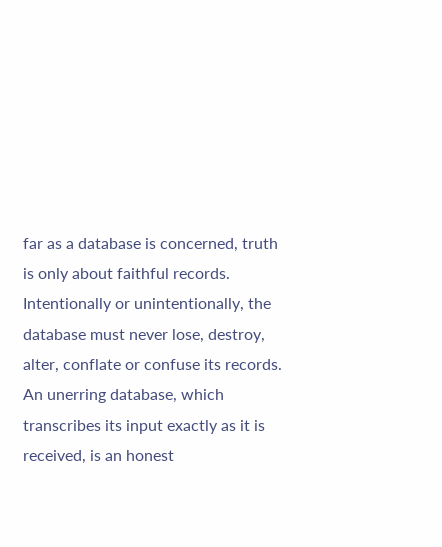far as a database is concerned, truth is only about faithful records. Intentionally or unintentionally, the database must never lose, destroy, alter, conflate or confuse its records. An unerring database, which transcribes its input exactly as it is received, is an honest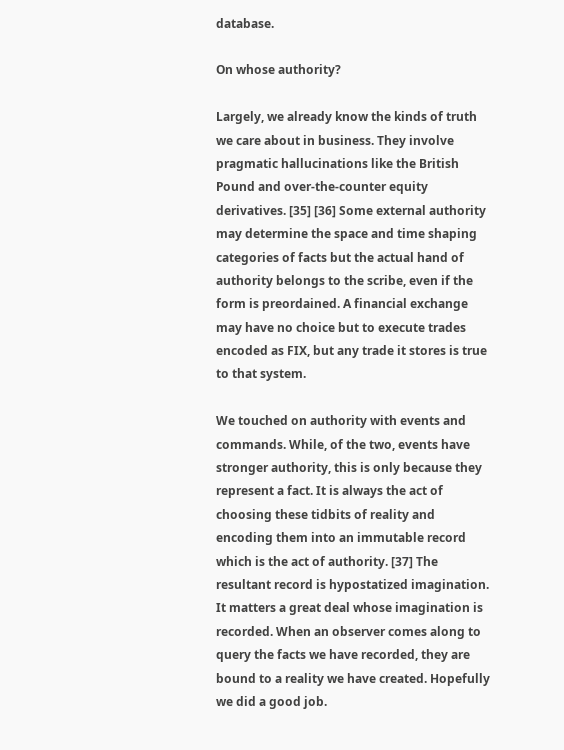database.

On whose authority?

Largely, we already know the kinds of truth we care about in business. They involve pragmatic hallucinations like the British Pound and over-the-counter equity derivatives. [35] [36] Some external authority may determine the space and time shaping categories of facts but the actual hand of authority belongs to the scribe, even if the form is preordained. A financial exchange may have no choice but to execute trades encoded as FIX, but any trade it stores is true to that system.

We touched on authority with events and commands. While, of the two, events have stronger authority, this is only because they represent a fact. It is always the act of choosing these tidbits of reality and encoding them into an immutable record which is the act of authority. [37] The resultant record is hypostatized imagination. It matters a great deal whose imagination is recorded. When an observer comes along to query the facts we have recorded, they are bound to a reality we have created. Hopefully we did a good job.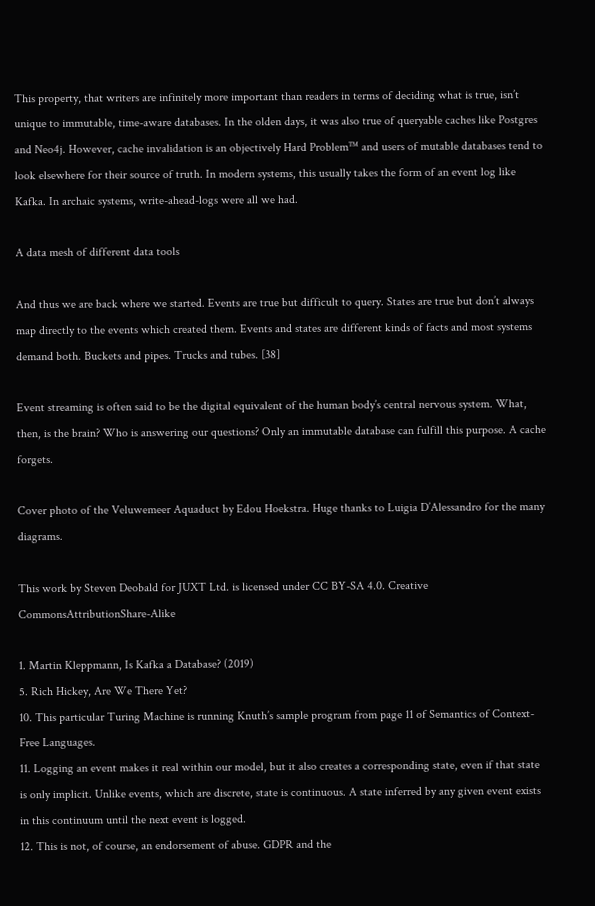This property, that writers are infinitely more important than readers in terms of deciding what is true, isn’t unique to immutable, time-aware databases. In the olden days, it was also true of queryable caches like Postgres and Neo4j. However, cache invalidation is an objectively Hard Problem™ and users of mutable databases tend to look elsewhere for their source of truth. In modern systems, this usually takes the form of an event log like Kafka. In archaic systems, write-ahead-logs were all we had.

A data mesh of different data tools

And thus we are back where we started. Events are true but difficult to query. States are true but don’t always map directly to the events which created them. Events and states are different kinds of facts and most systems demand both. Buckets and pipes. Trucks and tubes. [38]

Event streaming is often said to be the digital equivalent of the human body’s central nervous system. What, then, is the brain? Who is answering our questions? Only an immutable database can fulfill this purpose. A cache forgets.

Cover photo of the Veluwemeer Aquaduct by Edou Hoekstra. Huge thanks to Luigia D’Alessandro for the many diagrams.

This work by Steven Deobald for JUXT Ltd. is licensed under CC BY-SA 4.0. Creative CommonsAttributionShare-Alike

1. Martin Kleppmann, Is Kafka a Database? (2019)
5. Rich Hickey, Are We There Yet?
10. This particular Turing Machine is running Knuth’s sample program from page 11 of Semantics of Context-Free Languages.
11. Logging an event makes it real within our model, but it also creates a corresponding state, even if that state is only implicit. Unlike events, which are discrete, state is continuous. A state inferred by any given event exists in this continuum until the next event is logged.
12. This is not, of course, an endorsement of abuse. GDPR and the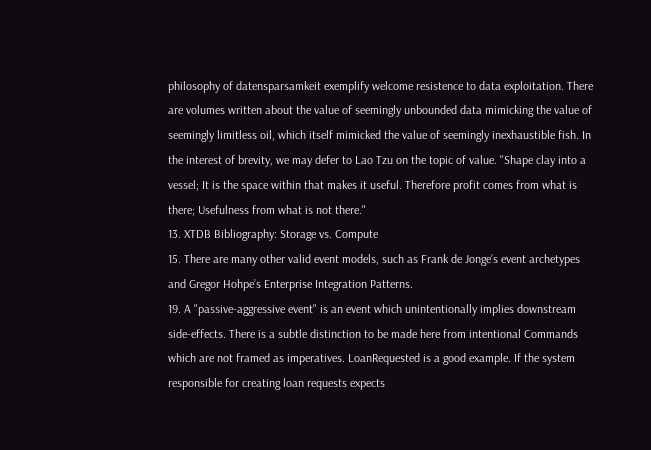philosophy of datensparsamkeit exemplify welcome resistence to data exploitation. There are volumes written about the value of seemingly unbounded data mimicking the value of seemingly limitless oil, which itself mimicked the value of seemingly inexhaustible fish. In the interest of brevity, we may defer to Lao Tzu on the topic of value. "Shape clay into a vessel; It is the space within that makes it useful. Therefore profit comes from what is there; Usefulness from what is not there."
13. XTDB Bibliography: Storage vs. Compute
15. There are many other valid event models, such as Frank de Jonge’s event archetypes and Gregor Hohpe’s Enterprise Integration Patterns.
19. A "passive-aggressive event" is an event which unintentionally implies downstream side-effects. There is a subtle distinction to be made here from intentional Commands which are not framed as imperatives. LoanRequested is a good example. If the system responsible for creating loan requests expects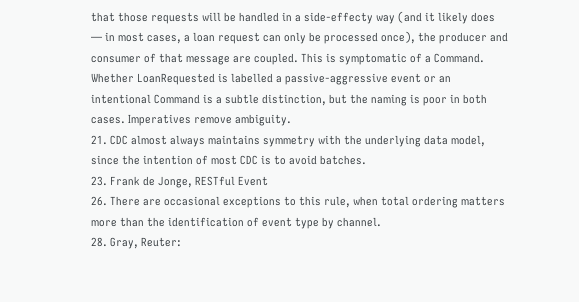that those requests will be handled in a side-effecty way (and it likely does — in most cases, a loan request can only be processed once), the producer and consumer of that message are coupled. This is symptomatic of a Command. Whether LoanRequested is labelled a passive-aggressive event or an intentional Command is a subtle distinction, but the naming is poor in both cases. Imperatives remove ambiguity.
21. CDC almost always maintains symmetry with the underlying data model, since the intention of most CDC is to avoid batches.
23. Frank de Jonge, RESTful Event
26. There are occasional exceptions to this rule, when total ordering matters more than the identification of event type by channel.
28. Gray, Reuter: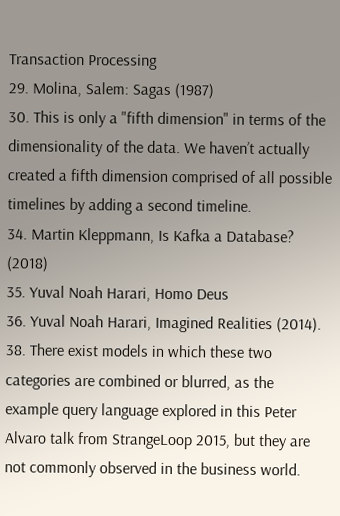Transaction Processing
29. Molina, Salem: Sagas (1987)
30. This is only a "fifth dimension" in terms of the dimensionality of the data. We haven’t actually created a fifth dimension comprised of all possible timelines by adding a second timeline.
34. Martin Kleppmann, Is Kafka a Database? (2018)
35. Yuval Noah Harari, Homo Deus
36. Yuval Noah Harari, Imagined Realities (2014).
38. There exist models in which these two categories are combined or blurred, as the example query language explored in this Peter Alvaro talk from StrangeLoop 2015, but they are not commonly observed in the business world.